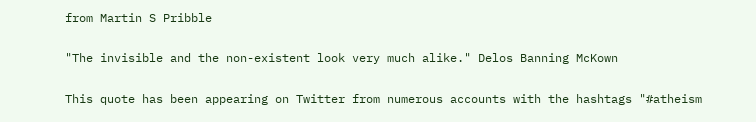from Martin S Pribble

"The invisible and the non-existent look very much alike." Delos Banning McKown

This quote has been appearing on Twitter from numerous accounts with the hashtags "#atheism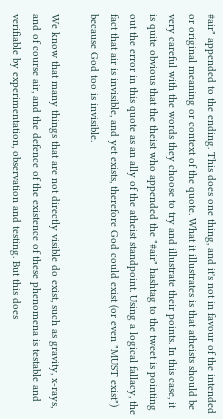#air" appended to the ending. This does one thing, and it's not in favour of the intended or original meaning or context of the quote. What it illustrates is that atheists should be  very careful with the words they choose to try and illustrate their points. In this case, it is quite obvious that the theist who appended the "#air" hashtag to the tweet is pointing out the error in this quote as an ally of the atheist standpoint. Using a logical fallacy, the fact that air is invisible, and yet exists, therefore God could exist (or even "MUST exist") because God too is invisible.

We know that many things that are not directly visible do exist, such as gravity, x-rays, and of course air, and the defence of the existence of these phenomena is testable and verifiable by experimentation, observation and testing. But this does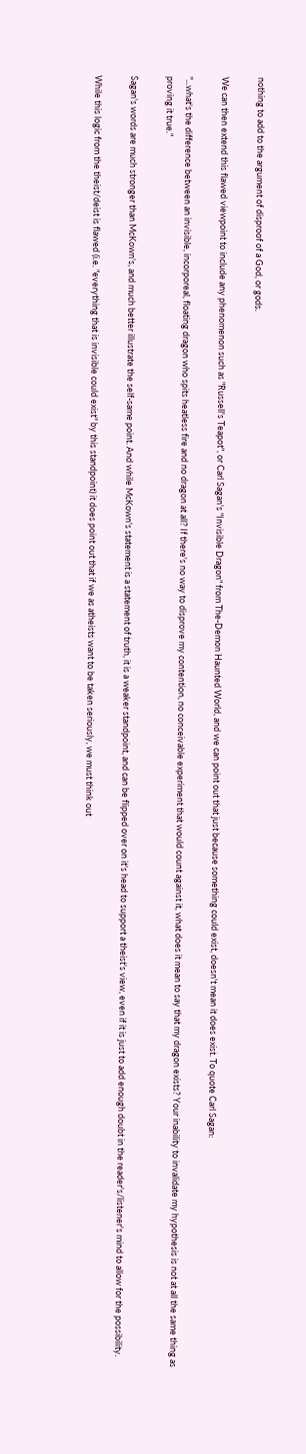nothing to add to the argument of disproof of a God, or gods.

We can then extend this flawed viewpoint to include any phenomenon such as "Russell's Teapot", or Carl Sagan's "Invisible Dragon" from The-Demon Haunted World, and we can point out that just because something could exist, doesn't mean it does exist. To quote Carl Sagan:

"...what's the difference between an invisible, incorporeal, floating dragon who spits heatless fire and no dragon at all? If there's no way to disprove my contention, no conceivable experiment that would count against it, what does it mean to say that my dragon exists? Your inability to invalidate my hypothesis is not at all the same thing as proving it true."

Sagan's words are much stronger than McKown's, and much better illustrate the self-same point. And while McKown's statement is a statement of truth, it is a weaker standpoint, and can be flipped over on it's head to support a theist's view, even if it is just to add enough doubt in the reader's/listener's mind to allow for the possibility.

While this logic from the theist/deist is flawed (i.e. "everything that is invisible could exist" by this standpoint) it does point out that if we as atheists want to be taken seriously, we must think out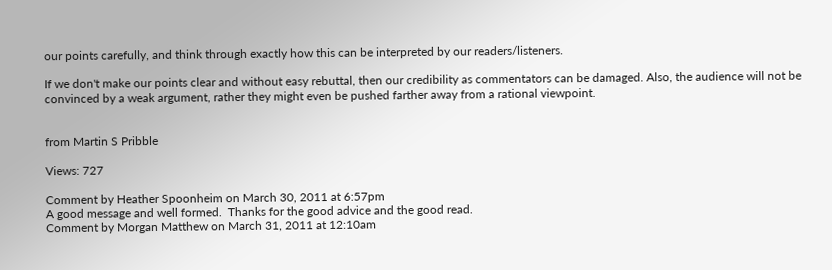our points carefully, and think through exactly how this can be interpreted by our readers/listeners.

If we don't make our points clear and without easy rebuttal, then our credibility as commentators can be damaged. Also, the audience will not be convinced by a weak argument, rather they might even be pushed farther away from a rational viewpoint.


from Martin S Pribble

Views: 727

Comment by Heather Spoonheim on March 30, 2011 at 6:57pm
A good message and well formed.  Thanks for the good advice and the good read.
Comment by Morgan Matthew on March 31, 2011 at 12:10am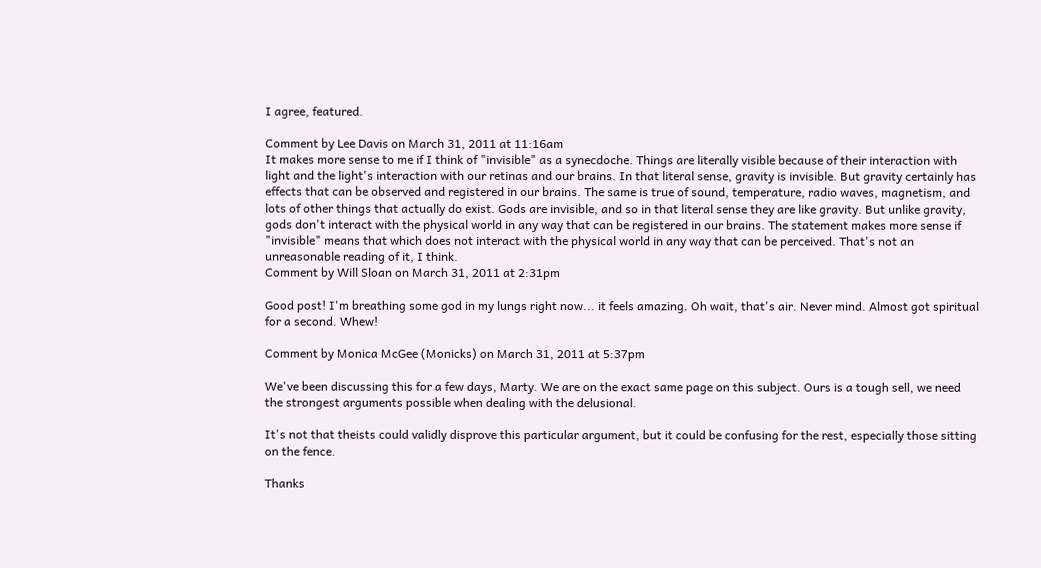I agree, featured.

Comment by Lee Davis on March 31, 2011 at 11:16am
It makes more sense to me if I think of "invisible" as a synecdoche. Things are literally visible because of their interaction with light and the light's interaction with our retinas and our brains. In that literal sense, gravity is invisible. But gravity certainly has effects that can be observed and registered in our brains. The same is true of sound, temperature, radio waves, magnetism, and lots of other things that actually do exist. Gods are invisible, and so in that literal sense they are like gravity. But unlike gravity, gods don't interact with the physical world in any way that can be registered in our brains. The statement makes more sense if "invisible" means that which does not interact with the physical world in any way that can be perceived. That's not an unreasonable reading of it, I think.
Comment by Will Sloan on March 31, 2011 at 2:31pm

Good post! I'm breathing some god in my lungs right now... it feels amazing. Oh wait, that's air. Never mind. Almost got spiritual for a second. Whew!

Comment by Monica McGee (Monicks) on March 31, 2011 at 5:37pm

We've been discussing this for a few days, Marty. We are on the exact same page on this subject. Ours is a tough sell, we need the strongest arguments possible when dealing with the delusional.

It's not that theists could validly disprove this particular argument, but it could be confusing for the rest, especially those sitting on the fence.

Thanks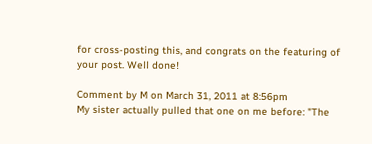for cross-posting this, and congrats on the featuring of your post. Well done!

Comment by M on March 31, 2011 at 8:56pm
My sister actually pulled that one on me before: "The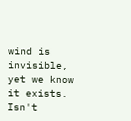wind is invisible, yet we know it exists.  Isn't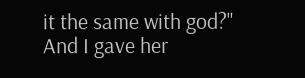it the same with god?"  And I gave her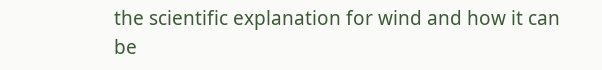the scientific explanation for wind and how it can be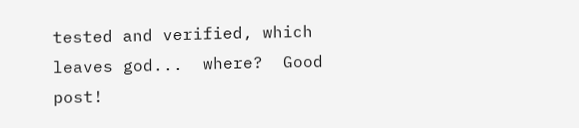tested and verified, which leaves god...  where?  Good post!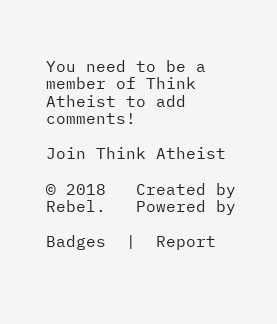You need to be a member of Think Atheist to add comments!

Join Think Atheist

© 2018   Created by Rebel.   Powered by

Badges  |  Report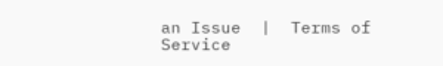an Issue  |  Terms of Service